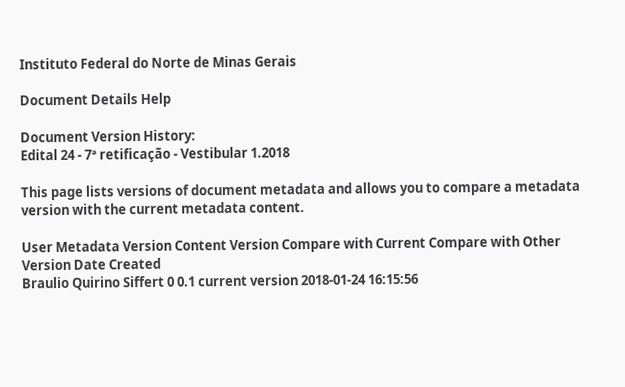Instituto Federal do Norte de Minas Gerais

Document Details Help

Document Version History:
Edital 24 - 7ª retificação - Vestibular 1.2018

This page lists versions of document metadata and allows you to compare a metadata version with the current metadata content.

User Metadata Version Content Version Compare with Current Compare with Other Version Date Created
Braulio Quirino Siffert 0 0.1 current version 2018-01-24 16:15:56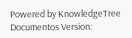Powered by KnowledgeTree Documentos Version: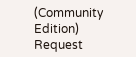(Community Edition)
Request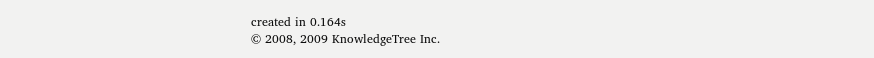created in 0.164s
© 2008, 2009 KnowledgeTree Inc.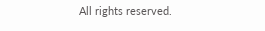All rights reserved.